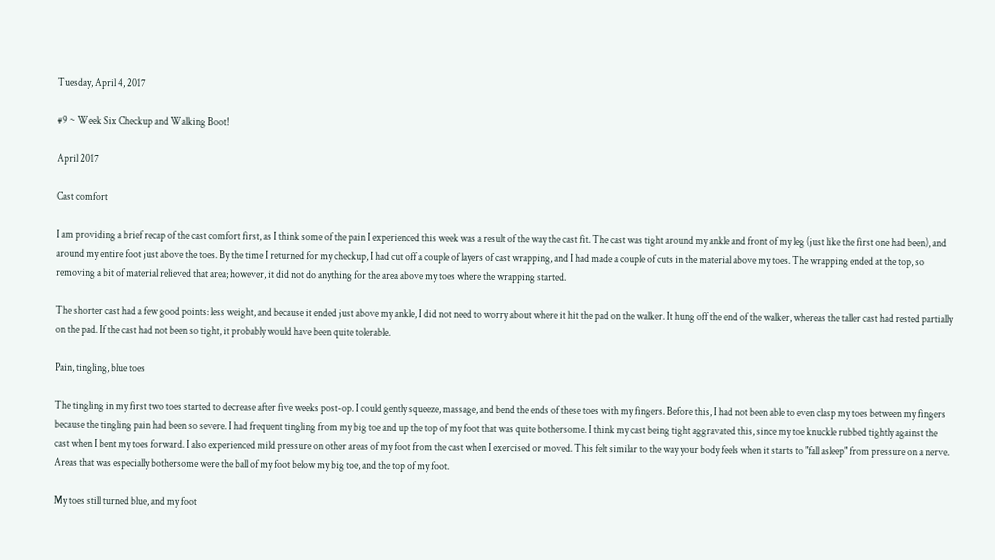Tuesday, April 4, 2017

#9 ~ Week Six Checkup and Walking Boot!

April 2017

Cast comfort

I am providing a brief recap of the cast comfort first, as I think some of the pain I experienced this week was a result of the way the cast fit. The cast was tight around my ankle and front of my leg (just like the first one had been), and around my entire foot just above the toes. By the time I returned for my checkup, I had cut off a couple of layers of cast wrapping, and I had made a couple of cuts in the material above my toes. The wrapping ended at the top, so removing a bit of material relieved that area; however, it did not do anything for the area above my toes where the wrapping started.

The shorter cast had a few good points: less weight, and because it ended just above my ankle, I did not need to worry about where it hit the pad on the walker. It hung off the end of the walker, whereas the taller cast had rested partially on the pad. If the cast had not been so tight, it probably would have been quite tolerable.

Pain, tingling, blue toes

The tingling in my first two toes started to decrease after five weeks post-op. I could gently squeeze, massage, and bend the ends of these toes with my fingers. Before this, I had not been able to even clasp my toes between my fingers because the tingling pain had been so severe. I had frequent tingling from my big toe and up the top of my foot that was quite bothersome. I think my cast being tight aggravated this, since my toe knuckle rubbed tightly against the cast when I bent my toes forward. I also experienced mild pressure on other areas of my foot from the cast when I exercised or moved. This felt similar to the way your body feels when it starts to "fall asleep" from pressure on a nerve. Areas that was especially bothersome were the ball of my foot below my big toe, and the top of my foot.

My toes still turned blue, and my foot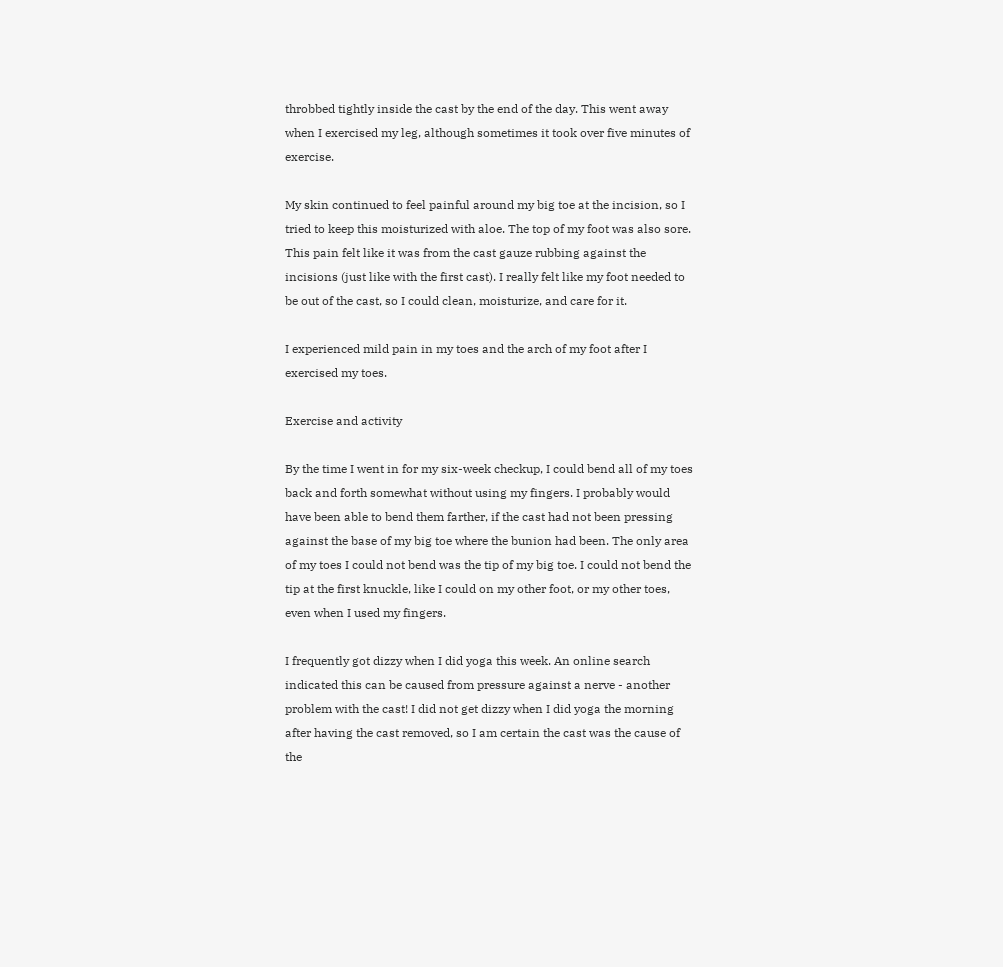throbbed tightly inside the cast by the end of the day. This went away when I exercised my leg, although sometimes it took over five minutes of exercise.

My skin continued to feel painful around my big toe at the incision, so I tried to keep this moisturized with aloe. The top of my foot was also sore. This pain felt like it was from the cast gauze rubbing against the incisions (just like with the first cast). I really felt like my foot needed to be out of the cast, so I could clean, moisturize, and care for it.

I experienced mild pain in my toes and the arch of my foot after I exercised my toes.

Exercise and activity

By the time I went in for my six-week checkup, I could bend all of my toes back and forth somewhat without using my fingers. I probably would have been able to bend them farther, if the cast had not been pressing against the base of my big toe where the bunion had been. The only area of my toes I could not bend was the tip of my big toe. I could not bend the tip at the first knuckle, like I could on my other foot, or my other toes, even when I used my fingers.

I frequently got dizzy when I did yoga this week. An online search indicated this can be caused from pressure against a nerve - another problem with the cast! I did not get dizzy when I did yoga the morning after having the cast removed, so I am certain the cast was the cause of the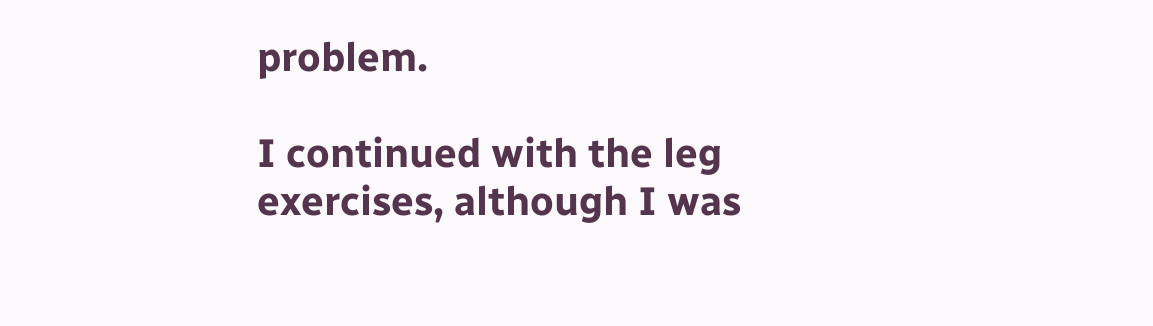problem.

I continued with the leg exercises, although I was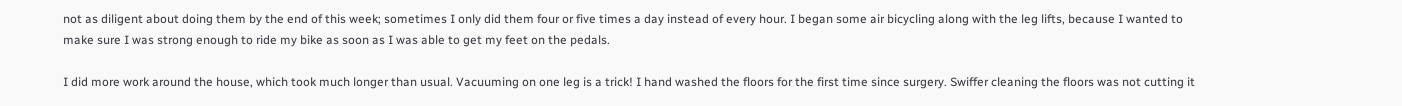not as diligent about doing them by the end of this week; sometimes I only did them four or five times a day instead of every hour. I began some air bicycling along with the leg lifts, because I wanted to make sure I was strong enough to ride my bike as soon as I was able to get my feet on the pedals.

I did more work around the house, which took much longer than usual. Vacuuming on one leg is a trick! I hand washed the floors for the first time since surgery. Swiffer cleaning the floors was not cutting it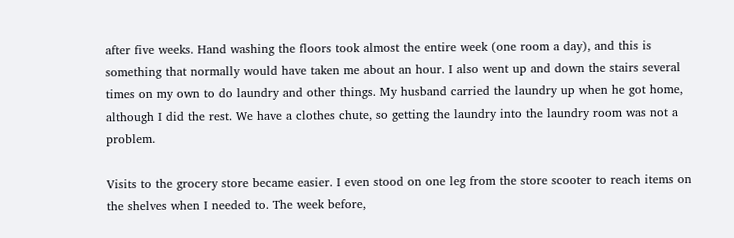after five weeks. Hand washing the floors took almost the entire week (one room a day), and this is something that normally would have taken me about an hour. I also went up and down the stairs several times on my own to do laundry and other things. My husband carried the laundry up when he got home, although I did the rest. We have a clothes chute, so getting the laundry into the laundry room was not a problem.

Visits to the grocery store became easier. I even stood on one leg from the store scooter to reach items on the shelves when I needed to. The week before,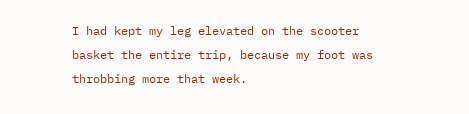I had kept my leg elevated on the scooter basket the entire trip, because my foot was throbbing more that week.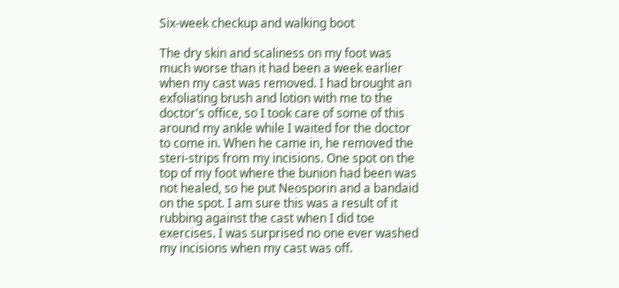Six-week checkup and walking boot

The dry skin and scaliness on my foot was much worse than it had been a week earlier when my cast was removed. I had brought an exfoliating brush and lotion with me to the doctor's office, so I took care of some of this around my ankle while I waited for the doctor to come in. When he came in, he removed the steri-strips from my incisions. One spot on the top of my foot where the bunion had been was not healed, so he put Neosporin and a bandaid on the spot. I am sure this was a result of it rubbing against the cast when I did toe exercises. I was surprised no one ever washed my incisions when my cast was off.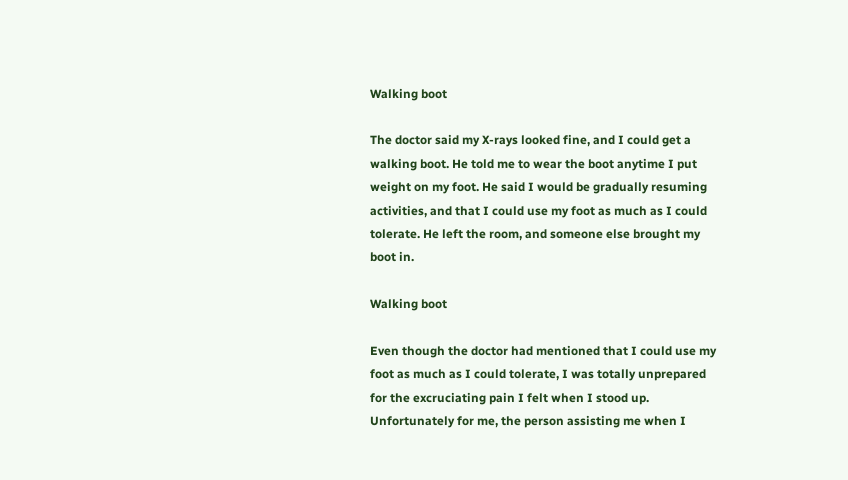Walking boot

The doctor said my X-rays looked fine, and I could get a walking boot. He told me to wear the boot anytime I put weight on my foot. He said I would be gradually resuming activities, and that I could use my foot as much as I could tolerate. He left the room, and someone else brought my boot in.

Walking boot

Even though the doctor had mentioned that I could use my foot as much as I could tolerate, I was totally unprepared for the excruciating pain I felt when I stood up. Unfortunately for me, the person assisting me when I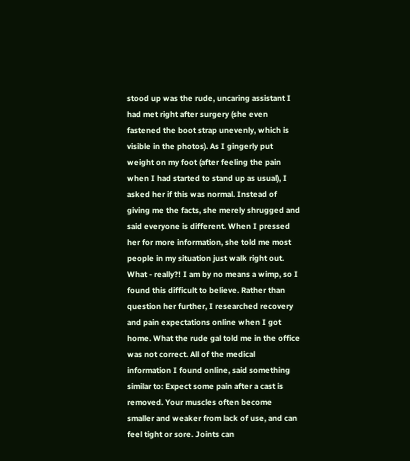stood up was the rude, uncaring assistant I had met right after surgery (she even fastened the boot strap unevenly, which is visible in the photos). As I gingerly put weight on my foot (after feeling the pain when I had started to stand up as usual), I asked her if this was normal. Instead of giving me the facts, she merely shrugged and said everyone is different. When I pressed her for more information, she told me most people in my situation just walk right out. What - really?! I am by no means a wimp, so I found this difficult to believe. Rather than question her further, I researched recovery and pain expectations online when I got home. What the rude gal told me in the office was not correct. All of the medical information I found online, said something similar to: Expect some pain after a cast is removed. Your muscles often become smaller and weaker from lack of use, and can feel tight or sore. Joints can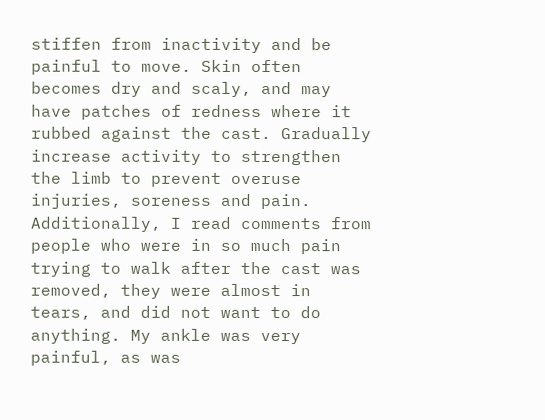stiffen from inactivity and be painful to move. Skin often becomes dry and scaly, and may have patches of redness where it rubbed against the cast. Gradually increase activity to strengthen the limb to prevent overuse injuries, soreness and pain. Additionally, I read comments from people who were in so much pain trying to walk after the cast was removed, they were almost in tears, and did not want to do anything. My ankle was very painful, as was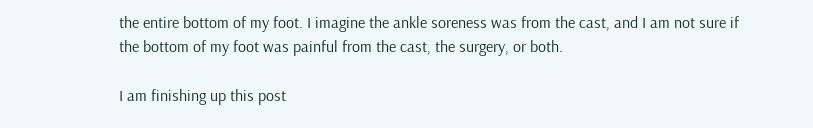the entire bottom of my foot. I imagine the ankle soreness was from the cast, and I am not sure if the bottom of my foot was painful from the cast, the surgery, or both.

I am finishing up this post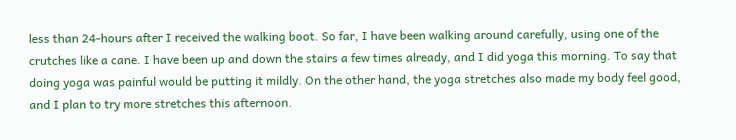less than 24-hours after I received the walking boot. So far, I have been walking around carefully, using one of the crutches like a cane. I have been up and down the stairs a few times already, and I did yoga this morning. To say that doing yoga was painful would be putting it mildly. On the other hand, the yoga stretches also made my body feel good, and I plan to try more stretches this afternoon.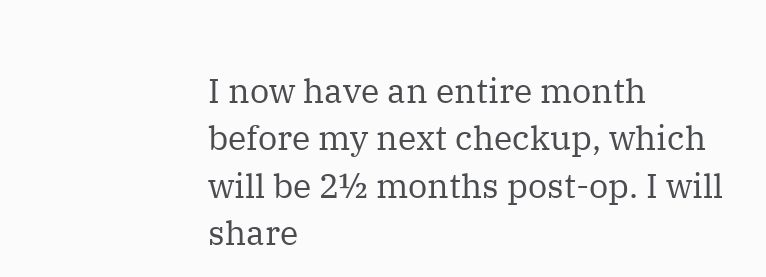I now have an entire month before my next checkup, which will be 2½ months post-op. I will share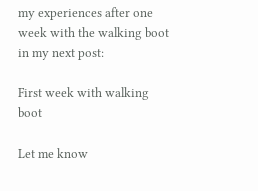my experiences after one week with the walking boot in my next post:

First week with walking boot

Let me know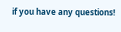if you have any questions!